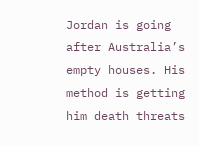Jordan is going after Australia’s empty houses. His method is getting him death threats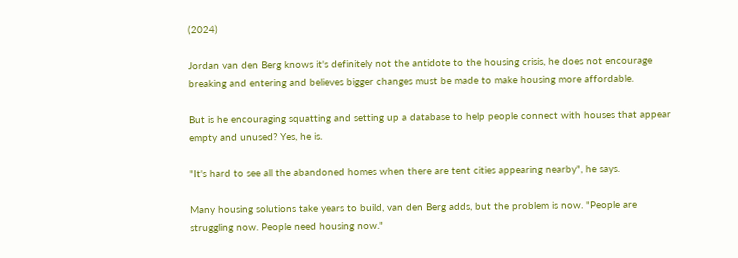(2024)

Jordan van den Berg knows it's definitely not the antidote to the housing crisis, he does not encourage breaking and entering and believes bigger changes must be made to make housing more affordable.

But is he encouraging squatting and setting up a database to help people connect with houses that appear empty and unused? Yes, he is.

"It's hard to see all the abandoned homes when there are tent cities appearing nearby", he says.

Many housing solutions take years to build, van den Berg adds, but the problem is now. "People are struggling now. People need housing now."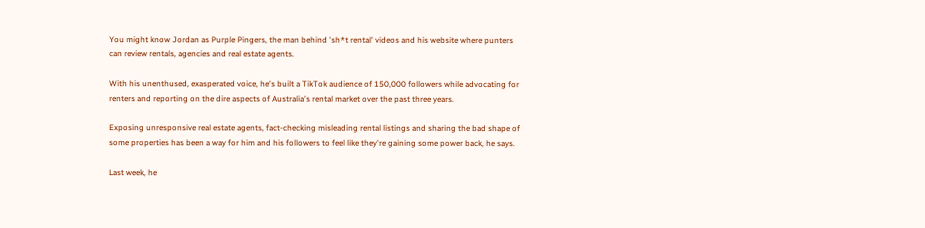You might know Jordan as Purple Pingers, the man behind 'sh*t rental' videos and his website where punters can review rentals, agencies and real estate agents.

With his unenthused, exasperated voice, he's built a TikTok audience of 150,000 followers while advocating for renters and reporting on the dire aspects of Australia's rental market over the past three years.

Exposing unresponsive real estate agents, fact-checking misleading rental listings and sharing the bad shape of some properties has been a way for him and his followers to feel like they're gaining some power back, he says.

Last week, he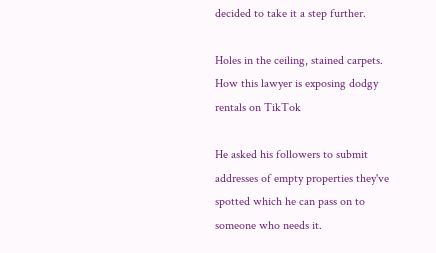decided to take it a step further.

Holes in the ceiling, stained carpets. How this lawyer is exposing dodgy rentals on TikTok

He asked his followers to submit addresses of empty properties they've spotted which he can pass on to someone who needs it.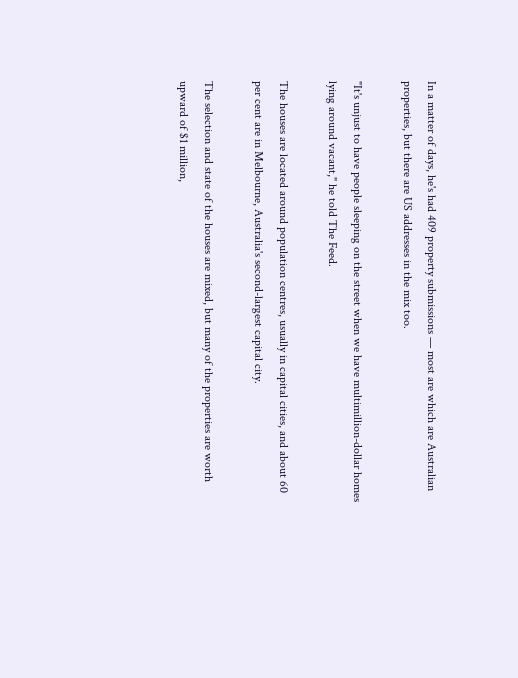In a matter of days, he's had 409 property submissions — most are which are Australian properties, but there are US addresses in the mix too.

"It's unjust to have people sleeping on the street when we have multimillion-dollar homes lying around vacant," he told The Feed.

The houses are located around population centres, usually in capital cities, and about 60 per cent are in Melbourne, Australia's second-largest capital city.

The selection and state of the houses are mixed, but many of the properties are worth upward of $1 million,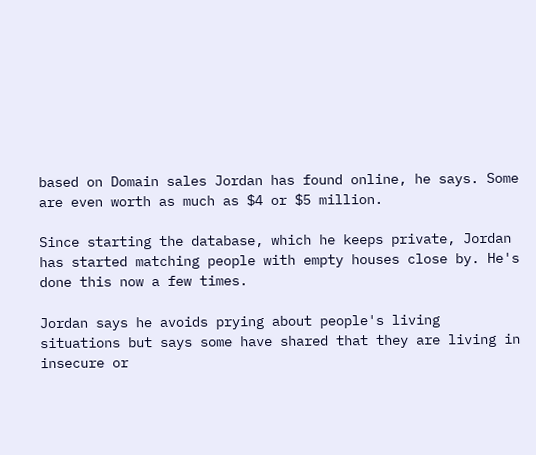based on Domain sales Jordan has found online, he says. Some are even worth as much as $4 or $5 million.

Since starting the database, which he keeps private, Jordan has started matching people with empty houses close by. He's done this now a few times.

Jordan says he avoids prying about people's living situations but says some have shared that they are living in insecure or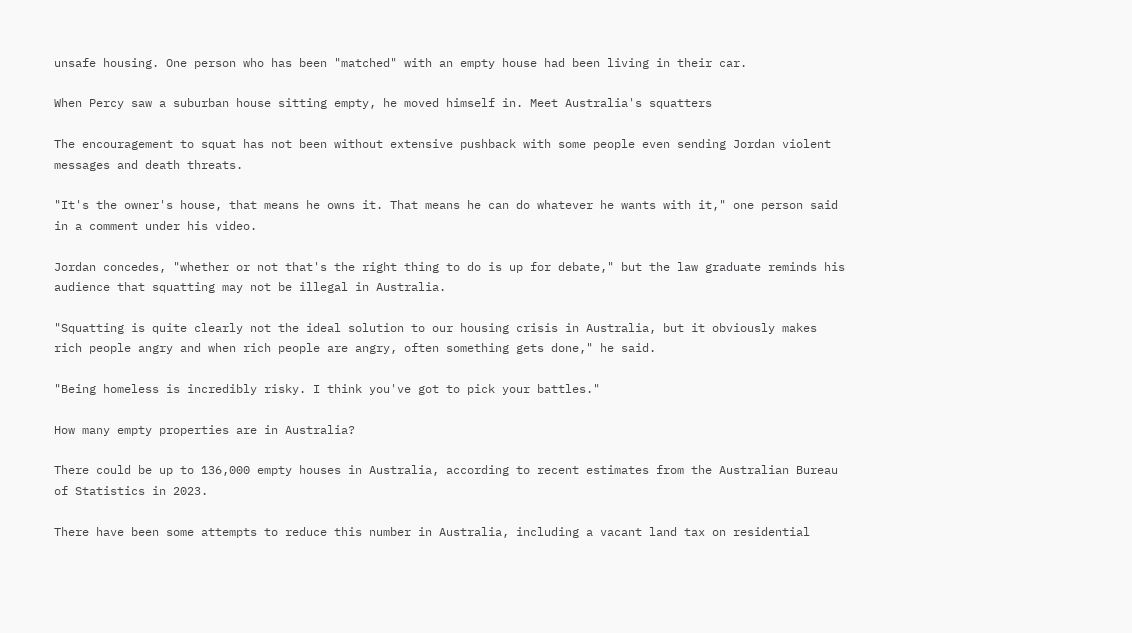unsafe housing. One person who has been "matched" with an empty house had been living in their car.

When Percy saw a suburban house sitting empty, he moved himself in. Meet Australia's squatters

The encouragement to squat has not been without extensive pushback with some people even sending Jordan violent messages and death threats.

"It's the owner's house, that means he owns it. That means he can do whatever he wants with it," one person said in a comment under his video.

Jordan concedes, "whether or not that's the right thing to do is up for debate," but the law graduate reminds his audience that squatting may not be illegal in Australia.

"Squatting is quite clearly not the ideal solution to our housing crisis in Australia, but it obviously makes rich people angry and when rich people are angry, often something gets done," he said.

"Being homeless is incredibly risky. I think you've got to pick your battles."

How many empty properties are in Australia?

There could be up to 136,000 empty houses in Australia, according to recent estimates from the Australian Bureau of Statistics in 2023.

There have been some attempts to reduce this number in Australia, including a vacant land tax on residential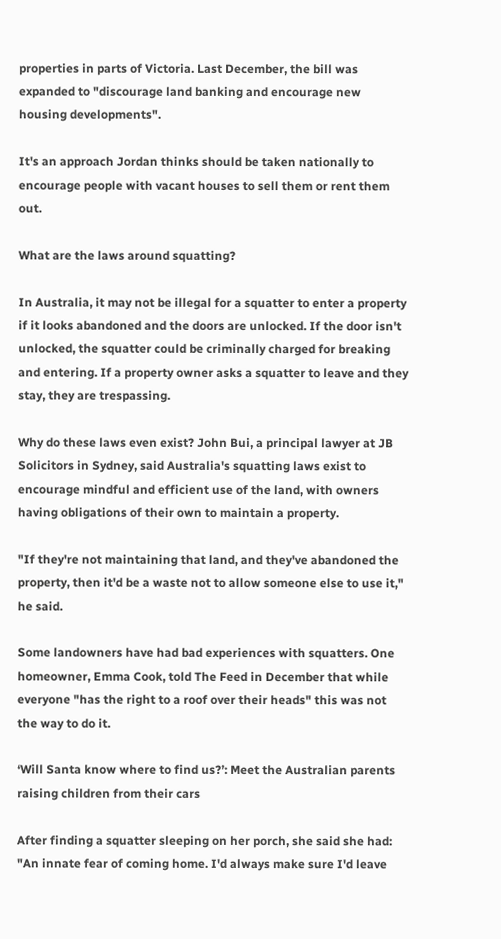properties in parts of Victoria. Last December, the bill was expanded to "discourage land banking and encourage new housing developments".

It's an approach Jordan thinks should be taken nationally to encourage people with vacant houses to sell them or rent them out.

What are the laws around squatting?

In Australia, it may not be illegal for a squatter to enter a property if it looks abandoned and the doors are unlocked. If the door isn't unlocked, the squatter could be criminally charged for breaking and entering. If a property owner asks a squatter to leave and they stay, they are trespassing.

Why do these laws even exist? John Bui, a principal lawyer at JB Solicitors in Sydney, said Australia's squatting laws exist to encourage mindful and efficient use of the land, with owners having obligations of their own to maintain a property.

"If they're not maintaining that land, and they've abandoned the property, then it'd be a waste not to allow someone else to use it," he said.

Some landowners have had bad experiences with squatters. One homeowner, Emma Cook, told The Feed in December that while everyone "has the right to a roof over their heads" this was not the way to do it.

‘Will Santa know where to find us?’: Meet the Australian parents raising children from their cars

After finding a squatter sleeping on her porch, she said she had: "An innate fear of coming home. I'd always make sure I'd leave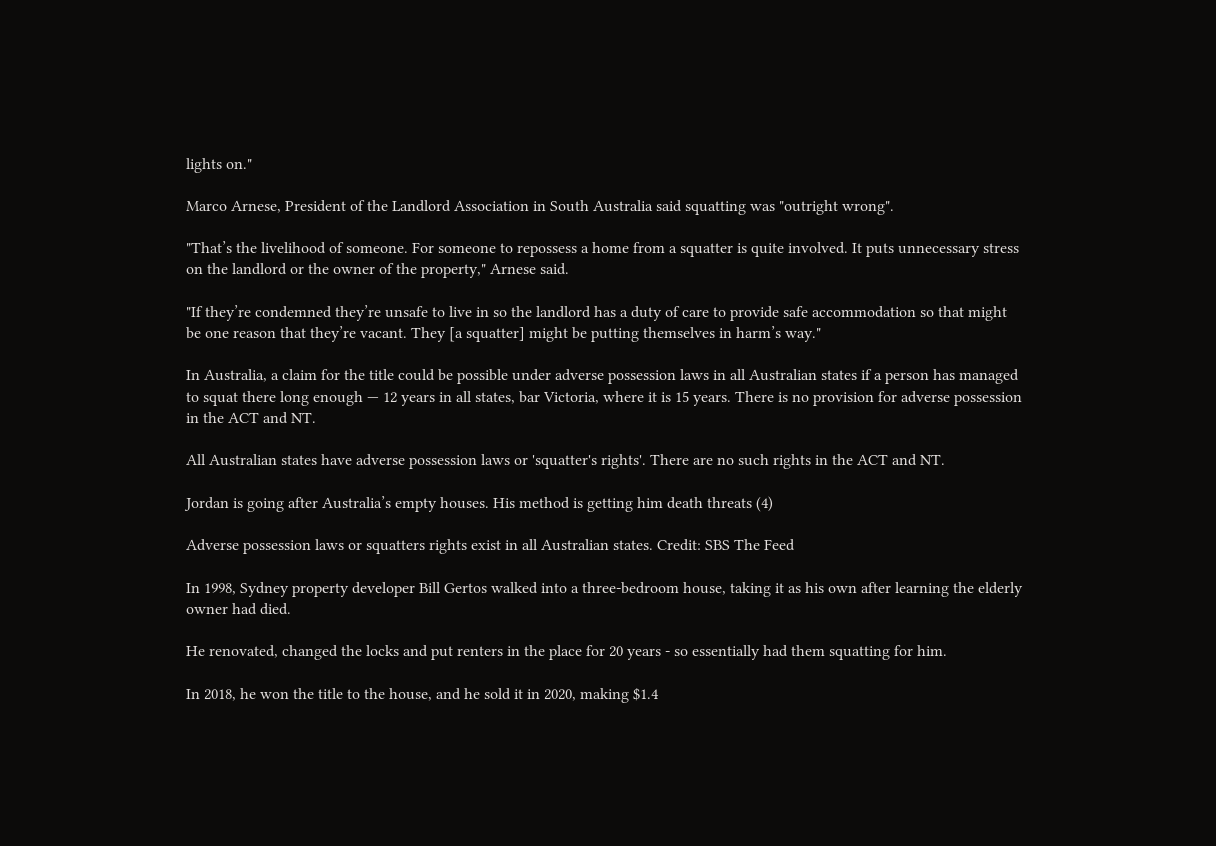lights on."

Marco Arnese, President of the Landlord Association in South Australia said squatting was "outright wrong".

"That’s the livelihood of someone. For someone to repossess a home from a squatter is quite involved. It puts unnecessary stress on the landlord or the owner of the property," Arnese said.

"If they’re condemned they’re unsafe to live in so the landlord has a duty of care to provide safe accommodation so that might be one reason that they’re vacant. They [a squatter] might be putting themselves in harm’s way."

In Australia, a claim for the title could be possible under adverse possession laws in all Australian states if a person has managed to squat there long enough — 12 years in all states, bar Victoria, where it is 15 years. There is no provision for adverse possession in the ACT and NT.

All Australian states have adverse possession laws or 'squatter's rights'. There are no such rights in the ACT and NT.

Jordan is going after Australia’s empty houses. His method is getting him death threats (4)

Adverse possession laws or squatters rights exist in all Australian states. Credit: SBS The Feed

In 1998, Sydney property developer Bill Gertos walked into a three-bedroom house, taking it as his own after learning the elderly owner had died.

He renovated, changed the locks and put renters in the place for 20 years - so essentially had them squatting for him.

In 2018, he won the title to the house, and he sold it in 2020, making $1.4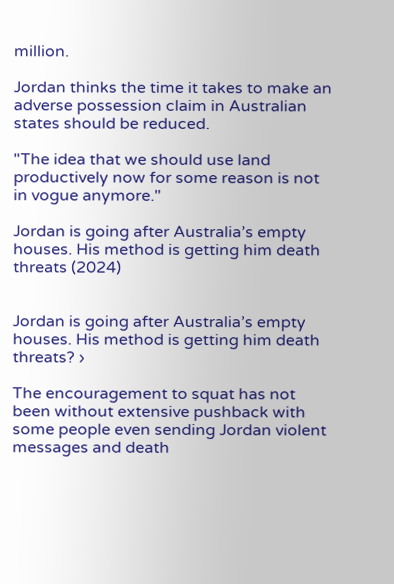million.

Jordan thinks the time it takes to make an adverse possession claim in Australian states should be reduced.

"The idea that we should use land productively now for some reason is not in vogue anymore."

Jordan is going after Australia’s empty houses. His method is getting him death threats (2024)


Jordan is going after Australia’s empty houses. His method is getting him death threats? ›

The encouragement to squat has not been without extensive pushback with some people even sending Jordan violent messages and death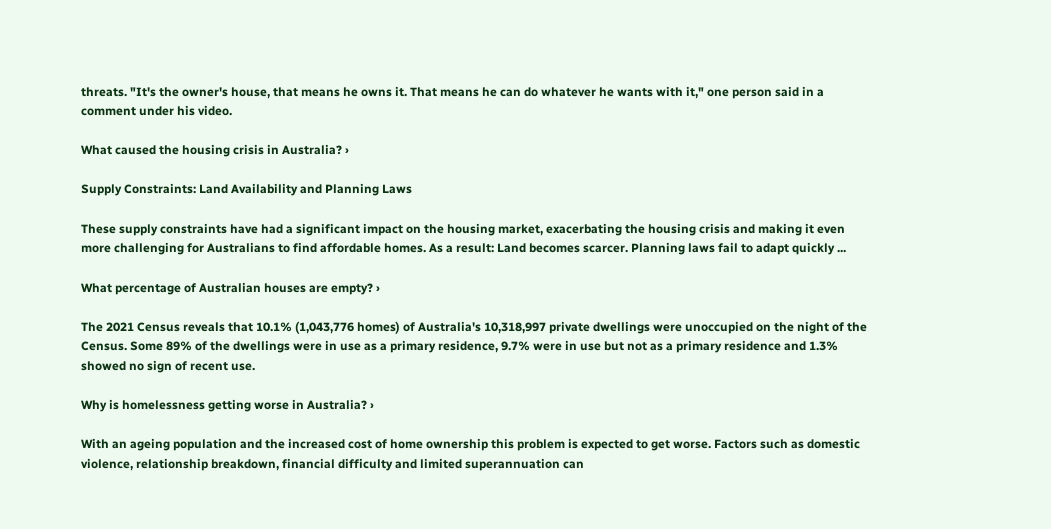threats. "It's the owner's house, that means he owns it. That means he can do whatever he wants with it," one person said in a comment under his video.

What caused the housing crisis in Australia? ›

Supply Constraints: Land Availability and Planning Laws

These supply constraints have had a significant impact on the housing market, exacerbating the housing crisis and making it even more challenging for Australians to find affordable homes. As a result: Land becomes scarcer. Planning laws fail to adapt quickly ...

What percentage of Australian houses are empty? ›

The 2021 Census reveals that 10.1% (1,043,776 homes) of Australia's 10,318,997 private dwellings were unoccupied on the night of the Census. Some 89% of the dwellings were in use as a primary residence, 9.7% were in use but not as a primary residence and 1.3% showed no sign of recent use.

Why is homelessness getting worse in Australia? ›

With an ageing population and the increased cost of home ownership this problem is expected to get worse. Factors such as domestic violence, relationship breakdown, financial difficulty and limited superannuation can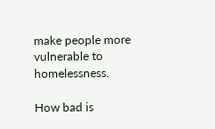make people more vulnerable to homelessness.

How bad is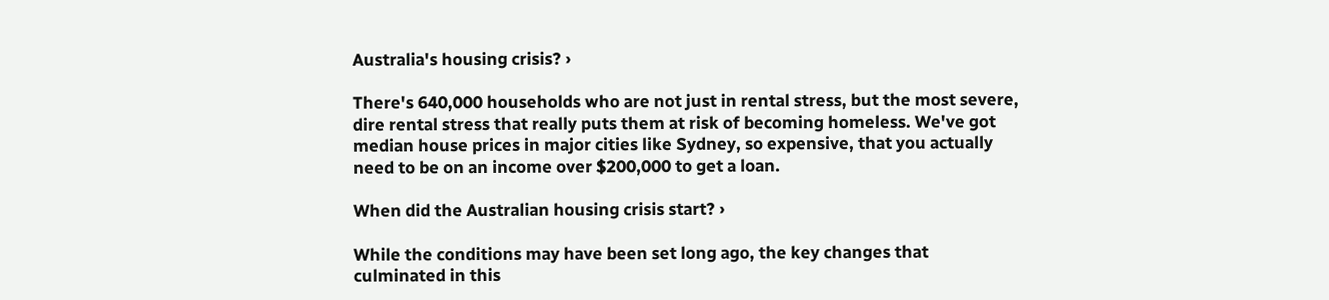Australia's housing crisis? ›

There's 640,000 households who are not just in rental stress, but the most severe, dire rental stress that really puts them at risk of becoming homeless. We've got median house prices in major cities like Sydney, so expensive, that you actually need to be on an income over $200,000 to get a loan.

When did the Australian housing crisis start? ›

While the conditions may have been set long ago, the key changes that culminated in this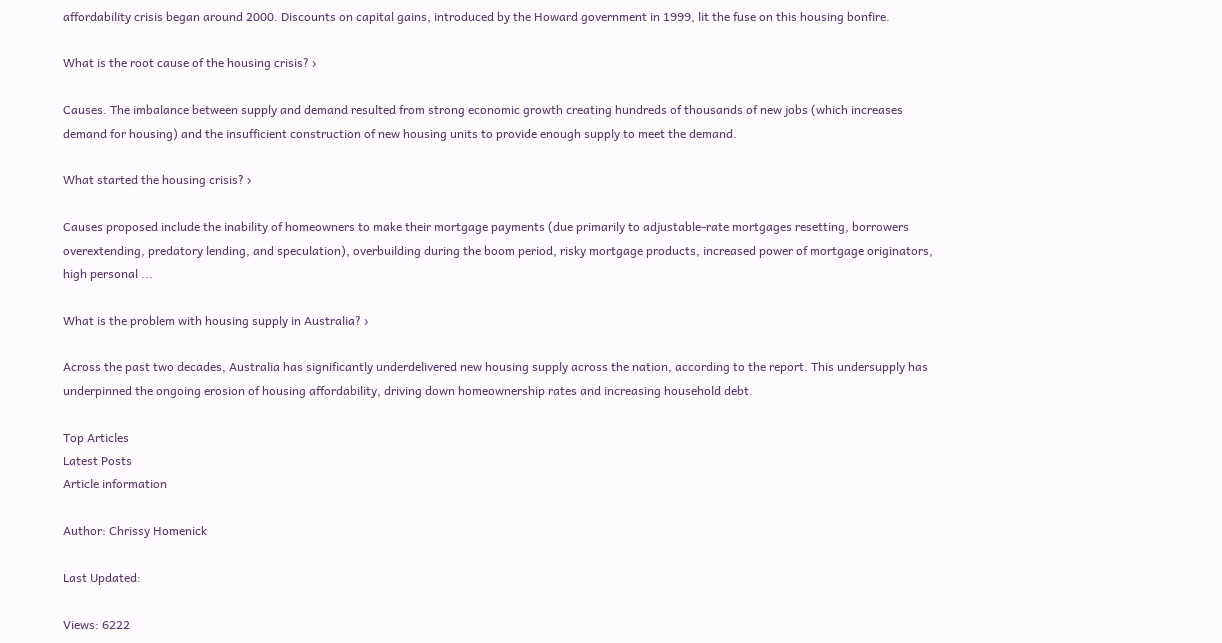affordability crisis began around 2000. Discounts on capital gains, introduced by the Howard government in 1999, lit the fuse on this housing bonfire.

What is the root cause of the housing crisis? ›

Causes. The imbalance between supply and demand resulted from strong economic growth creating hundreds of thousands of new jobs (which increases demand for housing) and the insufficient construction of new housing units to provide enough supply to meet the demand.

What started the housing crisis? ›

Causes proposed include the inability of homeowners to make their mortgage payments (due primarily to adjustable-rate mortgages resetting, borrowers overextending, predatory lending, and speculation), overbuilding during the boom period, risky mortgage products, increased power of mortgage originators, high personal ...

What is the problem with housing supply in Australia? ›

Across the past two decades, Australia has significantly underdelivered new housing supply across the nation, according to the report. This undersupply has underpinned the ongoing erosion of housing affordability, driving down homeownership rates and increasing household debt.

Top Articles
Latest Posts
Article information

Author: Chrissy Homenick

Last Updated:

Views: 6222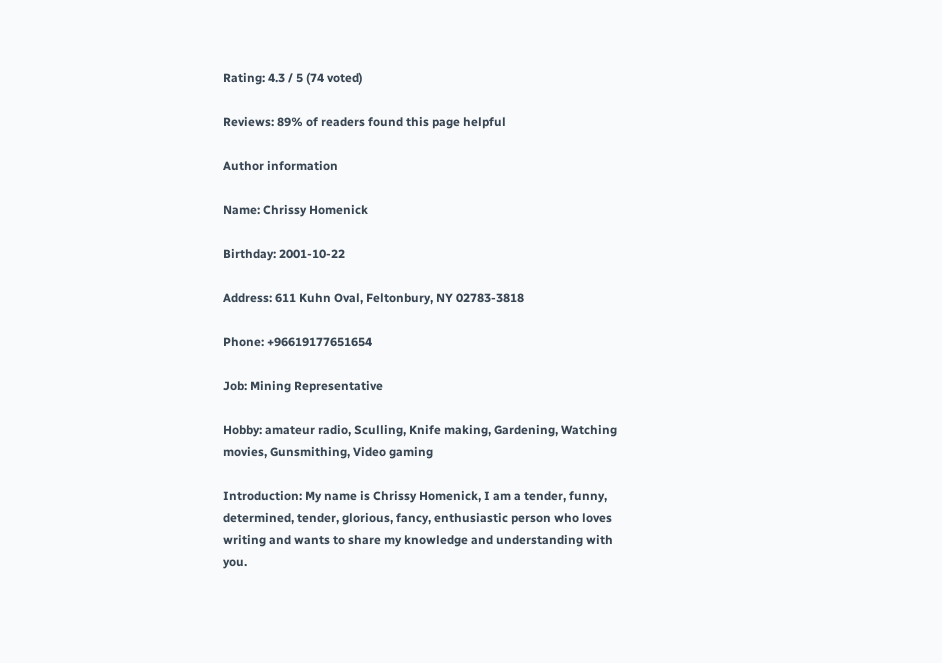Rating: 4.3 / 5 (74 voted)

Reviews: 89% of readers found this page helpful

Author information

Name: Chrissy Homenick

Birthday: 2001-10-22

Address: 611 Kuhn Oval, Feltonbury, NY 02783-3818

Phone: +96619177651654

Job: Mining Representative

Hobby: amateur radio, Sculling, Knife making, Gardening, Watching movies, Gunsmithing, Video gaming

Introduction: My name is Chrissy Homenick, I am a tender, funny, determined, tender, glorious, fancy, enthusiastic person who loves writing and wants to share my knowledge and understanding with you.